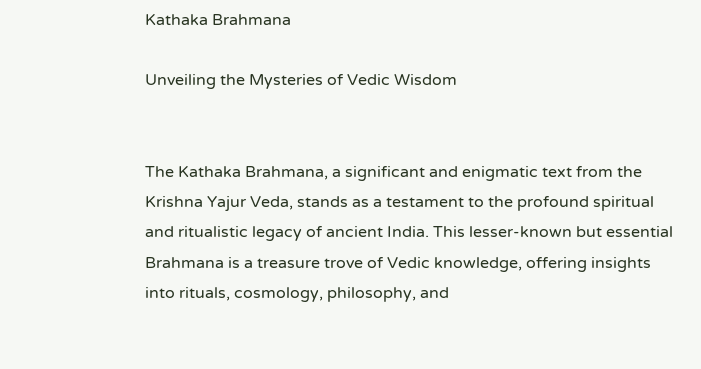Kathaka Brahmana

Unveiling the Mysteries of Vedic Wisdom


The Kathaka Brahmana, a significant and enigmatic text from the Krishna Yajur Veda, stands as a testament to the profound spiritual and ritualistic legacy of ancient India. This lesser-known but essential Brahmana is a treasure trove of Vedic knowledge, offering insights into rituals, cosmology, philosophy, and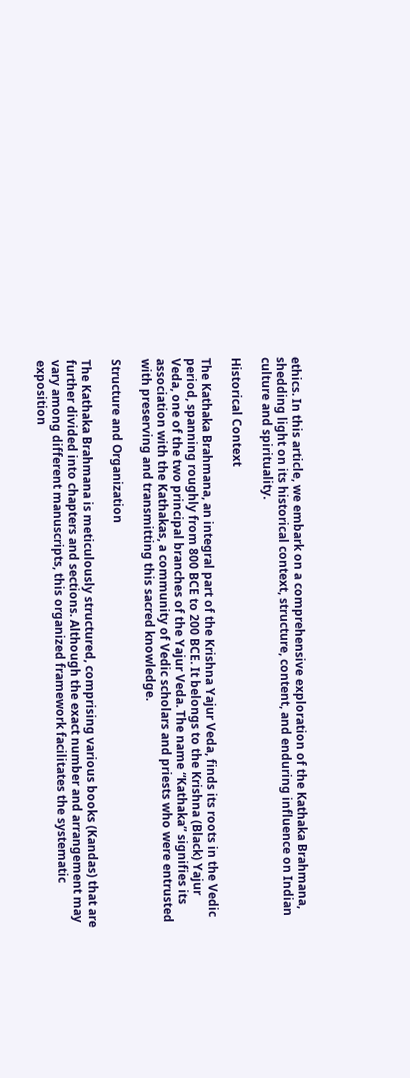ethics. In this article, we embark on a comprehensive exploration of the Kathaka Brahmana, shedding light on its historical context, structure, content, and enduring influence on Indian culture and spirituality.

Historical Context

The Kathaka Brahmana, an integral part of the Krishna Yajur Veda, finds its roots in the Vedic period, spanning roughly from 800 BCE to 200 BCE. It belongs to the Krishna (Black) Yajur Veda, one of the two principal branches of the Yajur Veda. The name “Kathaka” signifies its association with the Kathakas, a community of Vedic scholars and priests who were entrusted with preserving and transmitting this sacred knowledge.

Structure and Organization

The Kathaka Brahmana is meticulously structured, comprising various books (Kandas) that are further divided into chapters and sections. Although the exact number and arrangement may vary among different manuscripts, this organized framework facilitates the systematic exposition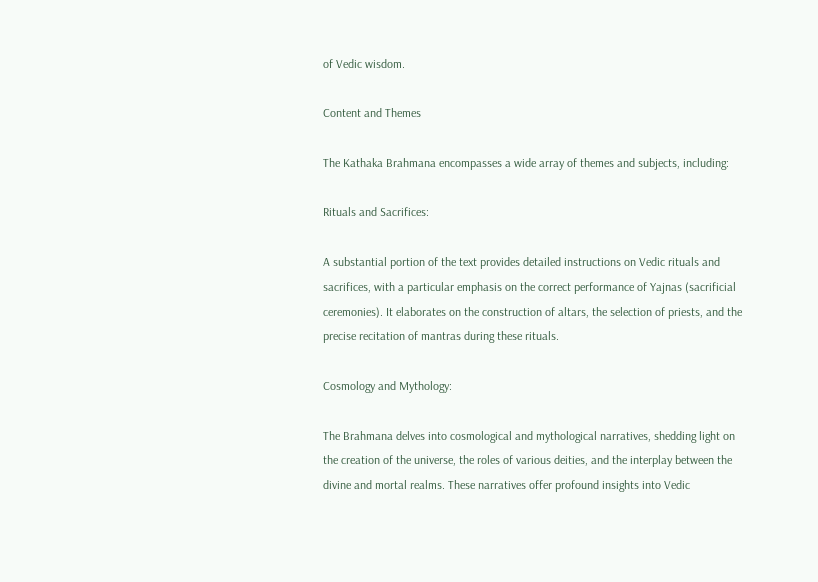of Vedic wisdom.

Content and Themes

The Kathaka Brahmana encompasses a wide array of themes and subjects, including:

Rituals and Sacrifices:

A substantial portion of the text provides detailed instructions on Vedic rituals and sacrifices, with a particular emphasis on the correct performance of Yajnas (sacrificial ceremonies). It elaborates on the construction of altars, the selection of priests, and the precise recitation of mantras during these rituals.

Cosmology and Mythology:

The Brahmana delves into cosmological and mythological narratives, shedding light on the creation of the universe, the roles of various deities, and the interplay between the divine and mortal realms. These narratives offer profound insights into Vedic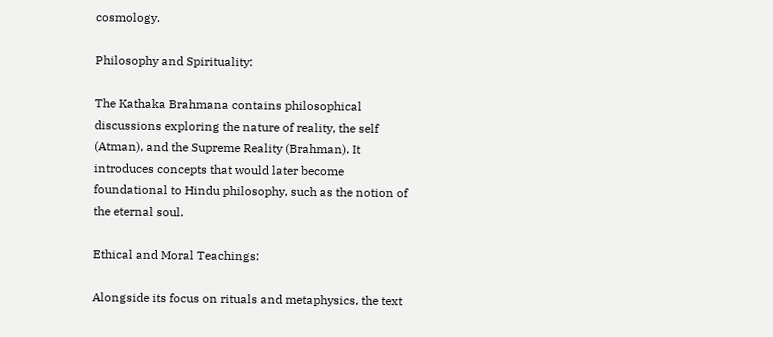cosmology.

Philosophy and Spirituality:

The Kathaka Brahmana contains philosophical discussions exploring the nature of reality, the self (Atman), and the Supreme Reality (Brahman). It introduces concepts that would later become foundational to Hindu philosophy, such as the notion of the eternal soul.

Ethical and Moral Teachings:

Alongside its focus on rituals and metaphysics, the text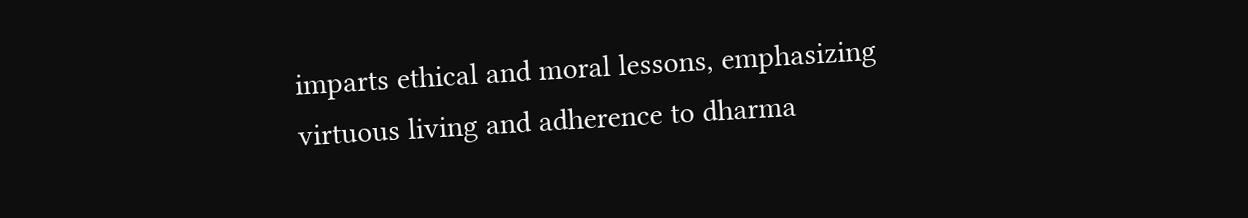imparts ethical and moral lessons, emphasizing virtuous living and adherence to dharma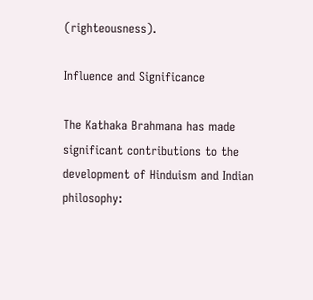(righteousness).

Influence and Significance

The Kathaka Brahmana has made significant contributions to the development of Hinduism and Indian philosophy: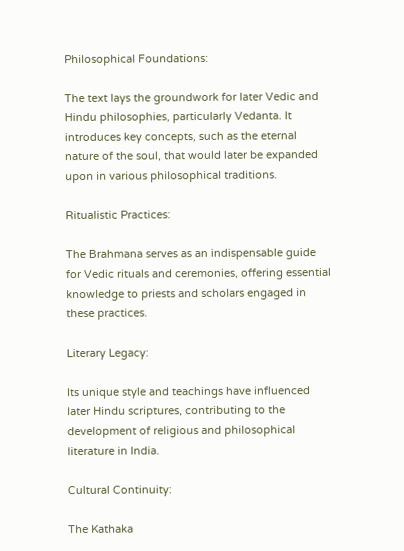Philosophical Foundations:

The text lays the groundwork for later Vedic and Hindu philosophies, particularly Vedanta. It introduces key concepts, such as the eternal nature of the soul, that would later be expanded upon in various philosophical traditions.

Ritualistic Practices:

The Brahmana serves as an indispensable guide for Vedic rituals and ceremonies, offering essential knowledge to priests and scholars engaged in these practices.

Literary Legacy:

Its unique style and teachings have influenced later Hindu scriptures, contributing to the development of religious and philosophical literature in India.

Cultural Continuity:

The Kathaka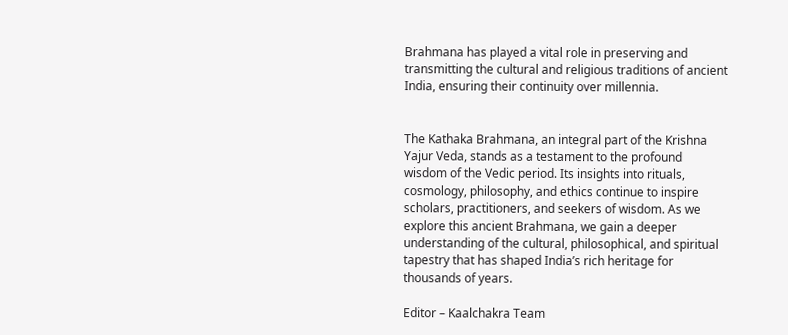Brahmana has played a vital role in preserving and transmitting the cultural and religious traditions of ancient India, ensuring their continuity over millennia.


The Kathaka Brahmana, an integral part of the Krishna Yajur Veda, stands as a testament to the profound wisdom of the Vedic period. Its insights into rituals, cosmology, philosophy, and ethics continue to inspire scholars, practitioners, and seekers of wisdom. As we explore this ancient Brahmana, we gain a deeper understanding of the cultural, philosophical, and spiritual tapestry that has shaped India’s rich heritage for thousands of years.

Editor – Kaalchakra Team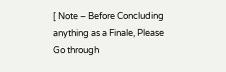[ Note – Before Concluding anything as a Finale, Please Go through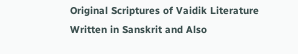Original Scriptures of Vaidik Literature Written in Sanskrit and Also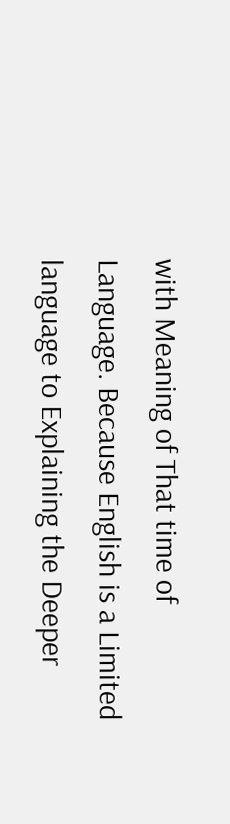with Meaning of That time of Language. Because English is a Limited language to Explaining the Deeper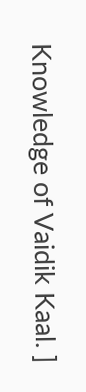Knowledge of Vaidik Kaal. ]